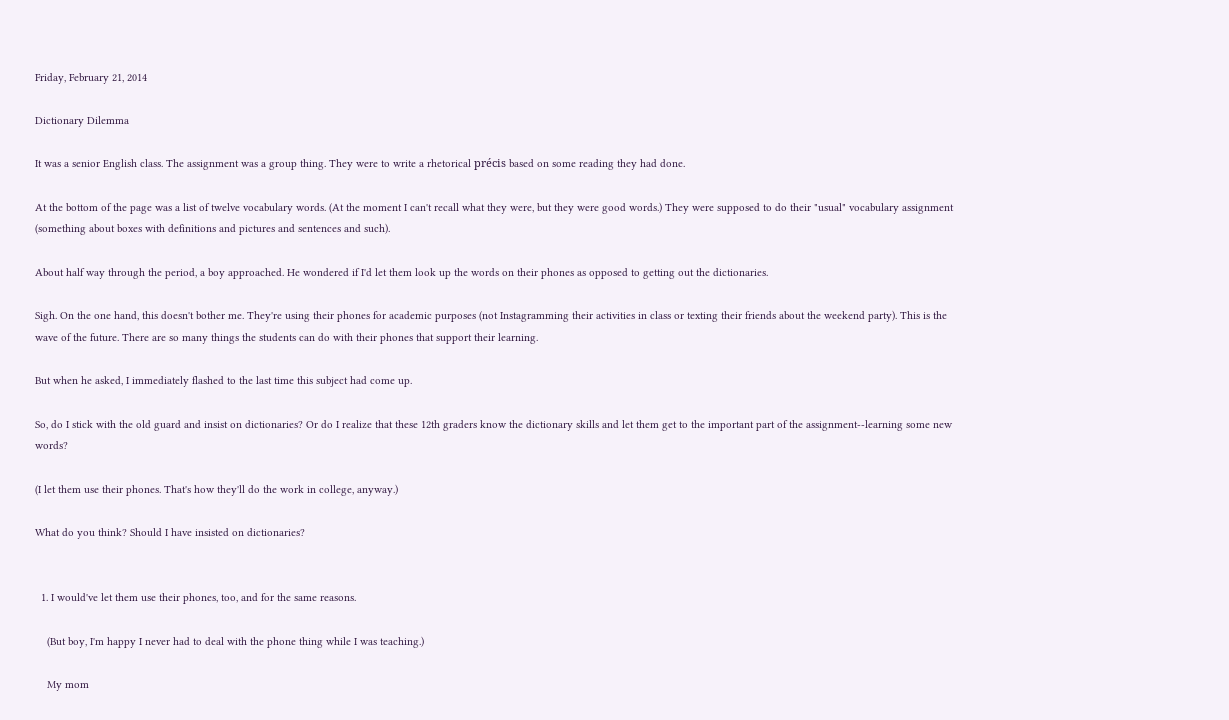Friday, February 21, 2014

Dictionary Dilemma

It was a senior English class. The assignment was a group thing. They were to write a rhetorical précis based on some reading they had done.

At the bottom of the page was a list of twelve vocabulary words. (At the moment I can't recall what they were, but they were good words.) They were supposed to do their "usual" vocabulary assignment (something about boxes with definitions and pictures and sentences and such).

About half way through the period, a boy approached. He wondered if I'd let them look up the words on their phones as opposed to getting out the dictionaries.

Sigh. On the one hand, this doesn't bother me. They're using their phones for academic purposes (not Instagramming their activities in class or texting their friends about the weekend party). This is the wave of the future. There are so many things the students can do with their phones that support their learning.

But when he asked, I immediately flashed to the last time this subject had come up.

So, do I stick with the old guard and insist on dictionaries? Or do I realize that these 12th graders know the dictionary skills and let them get to the important part of the assignment--learning some new words?

(I let them use their phones. That's how they'll do the work in college, anyway.)

What do you think? Should I have insisted on dictionaries?


  1. I would've let them use their phones, too, and for the same reasons.

    (But boy, I'm happy I never had to deal with the phone thing while I was teaching.)

    My mom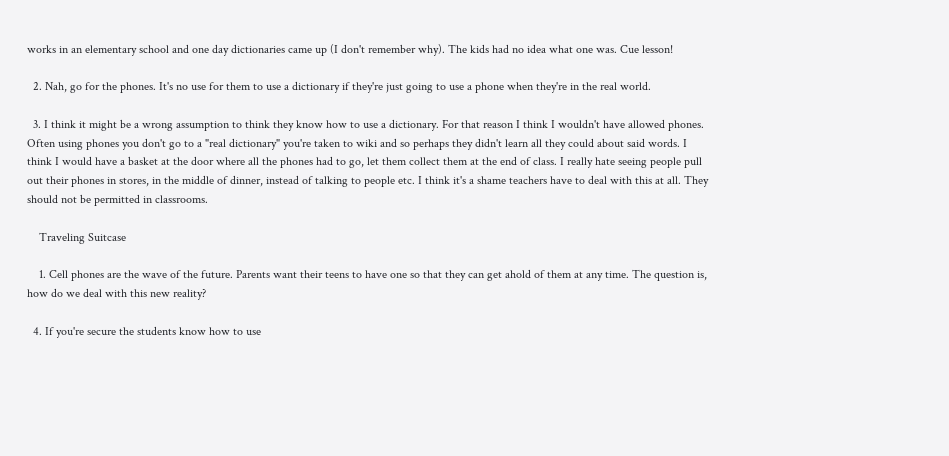works in an elementary school and one day dictionaries came up (I don't remember why). The kids had no idea what one was. Cue lesson!

  2. Nah, go for the phones. It's no use for them to use a dictionary if they're just going to use a phone when they're in the real world.

  3. I think it might be a wrong assumption to think they know how to use a dictionary. For that reason I think I wouldn't have allowed phones. Often using phones you don't go to a "real dictionary" you're taken to wiki and so perhaps they didn't learn all they could about said words. I think I would have a basket at the door where all the phones had to go, let them collect them at the end of class. I really hate seeing people pull out their phones in stores, in the middle of dinner, instead of talking to people etc. I think it's a shame teachers have to deal with this at all. They should not be permitted in classrooms.

    Traveling Suitcase

    1. Cell phones are the wave of the future. Parents want their teens to have one so that they can get ahold of them at any time. The question is, how do we deal with this new reality?

  4. If you're secure the students know how to use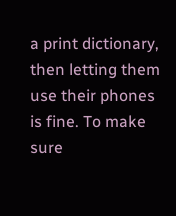a print dictionary, then letting them use their phones is fine. To make sure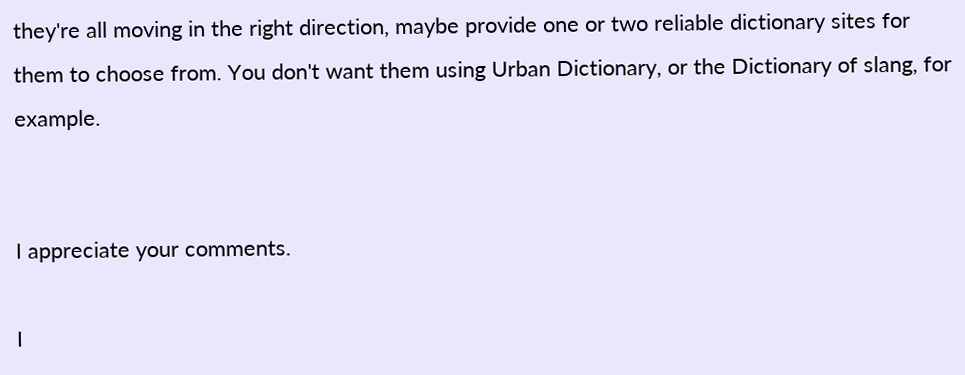they're all moving in the right direction, maybe provide one or two reliable dictionary sites for them to choose from. You don't want them using Urban Dictionary, or the Dictionary of slang, for example.


I appreciate your comments.

I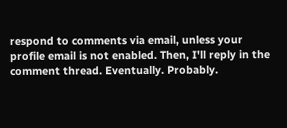respond to comments via email, unless your profile email is not enabled. Then, I'll reply in the comment thread. Eventually. Probably.